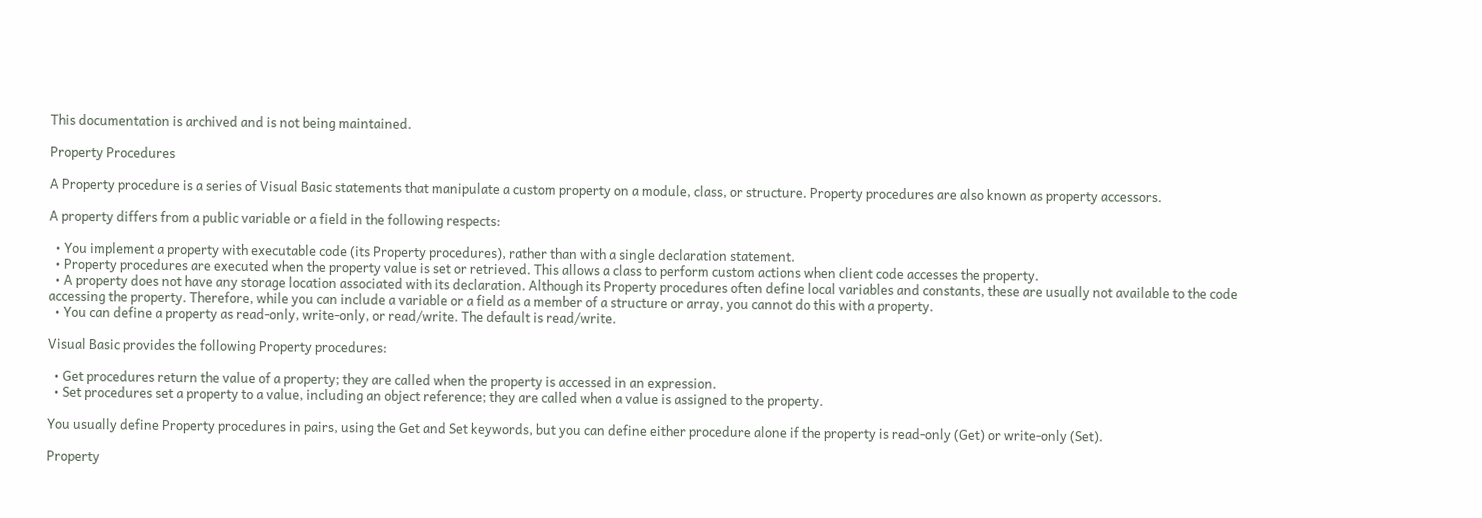This documentation is archived and is not being maintained.

Property Procedures

A Property procedure is a series of Visual Basic statements that manipulate a custom property on a module, class, or structure. Property procedures are also known as property accessors.

A property differs from a public variable or a field in the following respects:

  • You implement a property with executable code (its Property procedures), rather than with a single declaration statement.
  • Property procedures are executed when the property value is set or retrieved. This allows a class to perform custom actions when client code accesses the property.
  • A property does not have any storage location associated with its declaration. Although its Property procedures often define local variables and constants, these are usually not available to the code accessing the property. Therefore, while you can include a variable or a field as a member of a structure or array, you cannot do this with a property.
  • You can define a property as read-only, write-only, or read/write. The default is read/write.

Visual Basic provides the following Property procedures:

  • Get procedures return the value of a property; they are called when the property is accessed in an expression.
  • Set procedures set a property to a value, including an object reference; they are called when a value is assigned to the property.

You usually define Property procedures in pairs, using the Get and Set keywords, but you can define either procedure alone if the property is read-only (Get) or write-only (Set).

Property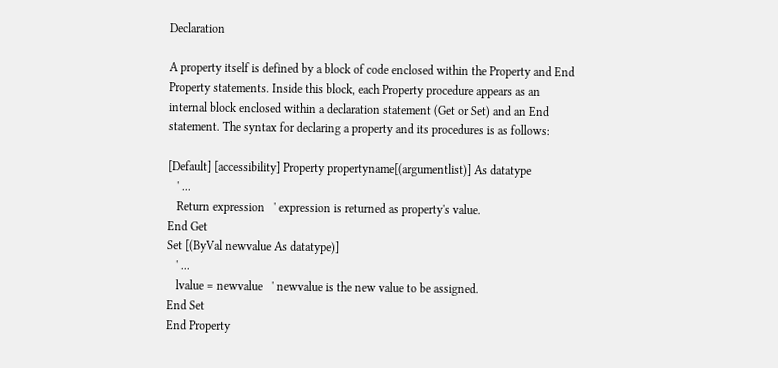Declaration

A property itself is defined by a block of code enclosed within the Property and End Property statements. Inside this block, each Property procedure appears as an internal block enclosed within a declaration statement (Get or Set) and an End statement. The syntax for declaring a property and its procedures is as follows:

[Default] [accessibility] Property propertyname[(argumentlist)] As datatype
   ' ...
   Return expression   ' expression is returned as property's value.
End Get
Set [(ByVal newvalue As datatype)]
   ' ...
   lvalue = newvalue   ' newvalue is the new value to be assigned.
End Set
End Property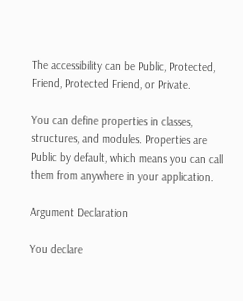The accessibility can be Public, Protected, Friend, Protected Friend, or Private.

You can define properties in classes, structures, and modules. Properties are Public by default, which means you can call them from anywhere in your application.

Argument Declaration

You declare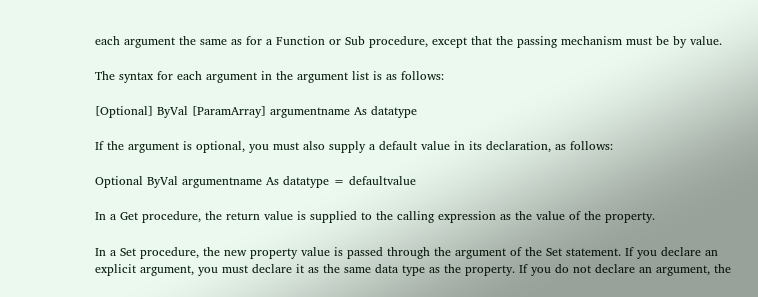each argument the same as for a Function or Sub procedure, except that the passing mechanism must be by value.

The syntax for each argument in the argument list is as follows:

[Optional] ByVal [ParamArray] argumentname As datatype

If the argument is optional, you must also supply a default value in its declaration, as follows:

Optional ByVal argumentname As datatype = defaultvalue

In a Get procedure, the return value is supplied to the calling expression as the value of the property.

In a Set procedure, the new property value is passed through the argument of the Set statement. If you declare an explicit argument, you must declare it as the same data type as the property. If you do not declare an argument, the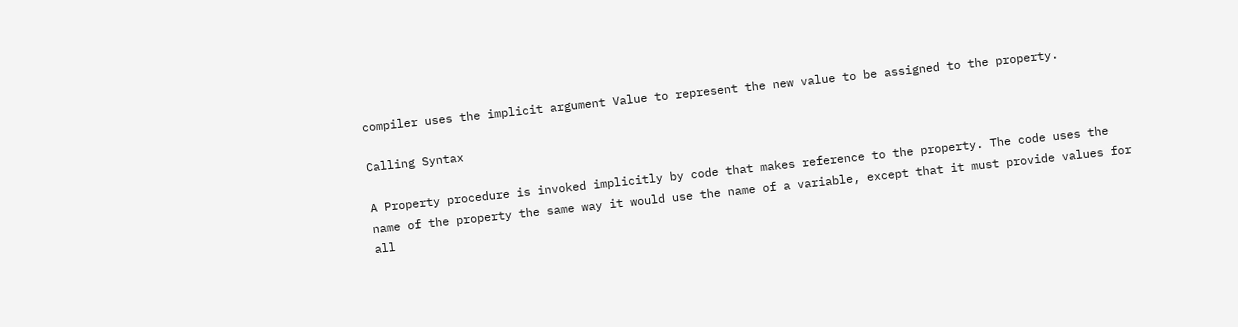compiler uses the implicit argument Value to represent the new value to be assigned to the property.

Calling Syntax

A Property procedure is invoked implicitly by code that makes reference to the property. The code uses the name of the property the same way it would use the name of a variable, except that it must provide values for all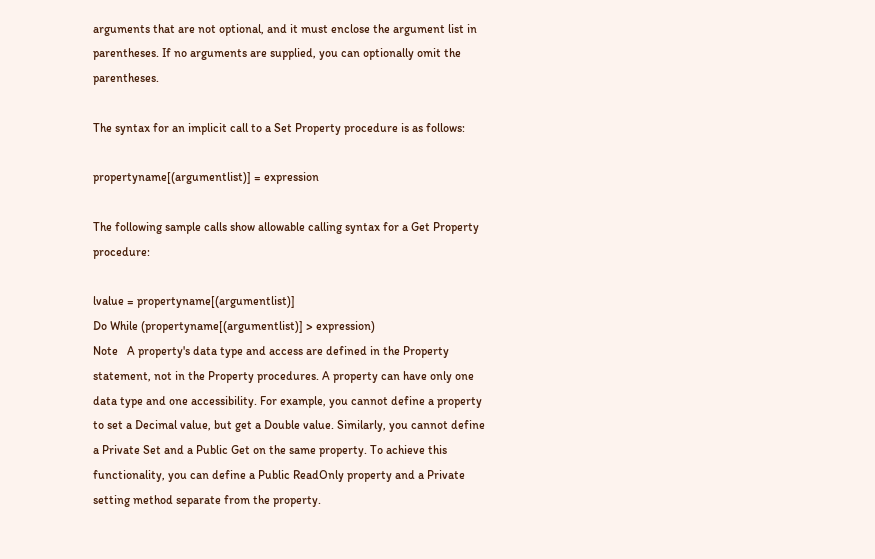arguments that are not optional, and it must enclose the argument list in parentheses. If no arguments are supplied, you can optionally omit the parentheses.

The syntax for an implicit call to a Set Property procedure is as follows:

propertyname[(argumentlist)] = expression

The following sample calls show allowable calling syntax for a Get Property procedure:

lvalue = propertyname[(argumentlist)]
Do While (propertyname[(argumentlist)] > expression)
Note   A property's data type and access are defined in the Property statement, not in the Property procedures. A property can have only one data type and one accessibility. For example, you cannot define a property to set a Decimal value, but get a Double value. Similarly, you cannot define a Private Set and a Public Get on the same property. To achieve this functionality, you can define a Public ReadOnly property and a Private setting method separate from the property.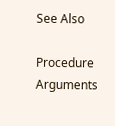See Also

Procedure Arguments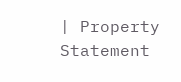| Property Statement